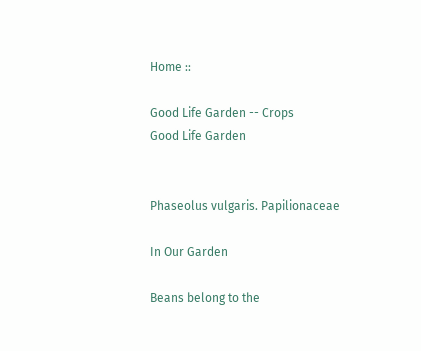Home ::

Good Life Garden -- Crops
Good Life Garden


Phaseolus vulgaris. Papilionaceae

In Our Garden

Beans belong to the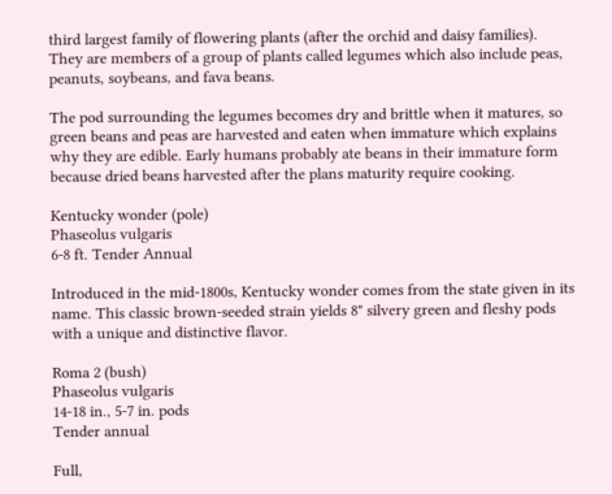third largest family of flowering plants (after the orchid and daisy families). They are members of a group of plants called legumes which also include peas, peanuts, soybeans, and fava beans.

The pod surrounding the legumes becomes dry and brittle when it matures, so green beans and peas are harvested and eaten when immature which explains why they are edible. Early humans probably ate beans in their immature form because dried beans harvested after the plans maturity require cooking.

Kentucky wonder (pole)
Phaseolus vulgaris
6-8 ft. Tender Annual

Introduced in the mid-1800s, Kentucky wonder comes from the state given in its name. This classic brown-seeded strain yields 8" silvery green and fleshy pods with a unique and distinctive flavor.

Roma 2 (bush)
Phaseolus vulgaris
14-18 in., 5-7 in. pods
Tender annual

Full,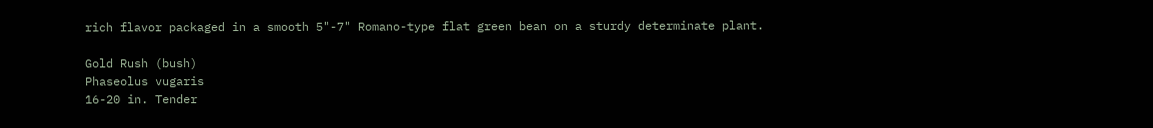rich flavor packaged in a smooth 5"-7" Romano-type flat green bean on a sturdy determinate plant.

Gold Rush (bush)
Phaseolus vugaris
16-20 in. Tender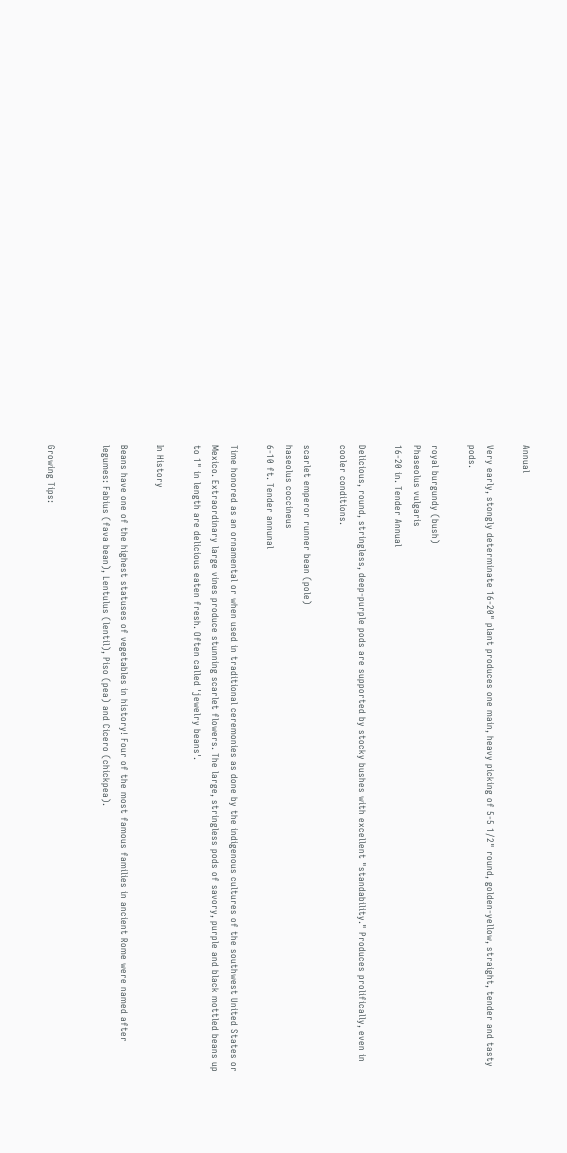Annual

Very early, stongly determinate 16-20" plant produces one main, heavy picking of 5-5 1/2" round, golden-yellow, straight, tender and tasty pods.

royal burgundy (bush)
Phaseolus vulgaris
16-20 in. Tender Annual

Delicious, round, stringless, deep-purple pods are supported by stocky bushes with excellent "standability." Produces prolifically, even in cooler conditions.

scarlet emperor runner bean (pole)
haseolus coccineus
6-10 ft. Tender annunal

Time honored as an ornamental or when used in traditional ceremonies as done by the indigenous cultures of the southwest United States or Mexico. Extraordinary large vines produce stunning scarlet flowers. The large, stringless pods of savory, purple and black mottled beans up to 1" in length are delicious eaten fresh. Often called 'jewelry beans'.

In History

Beans have one of the highest statuses of vegetables in history! Four of the most famous families in ancient Rome were named after legumes: Fabius (fava bean), Lentulus (lentil), Piso (pea) and Cicero (chickpea).


Growing Tips: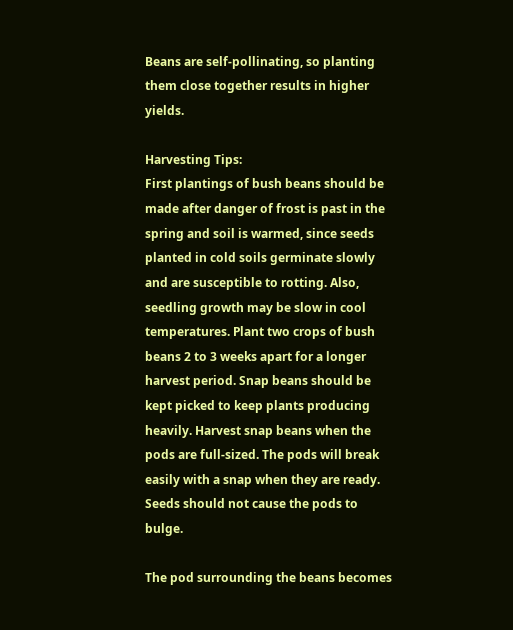Beans are self-pollinating, so planting them close together results in higher yields.

Harvesting Tips:
First plantings of bush beans should be made after danger of frost is past in the spring and soil is warmed, since seeds planted in cold soils germinate slowly and are susceptible to rotting. Also, seedling growth may be slow in cool temperatures. Plant two crops of bush beans 2 to 3 weeks apart for a longer harvest period. Snap beans should be kept picked to keep plants producing heavily. Harvest snap beans when the pods are full-sized. The pods will break easily with a snap when they are ready. Seeds should not cause the pods to bulge.

The pod surrounding the beans becomes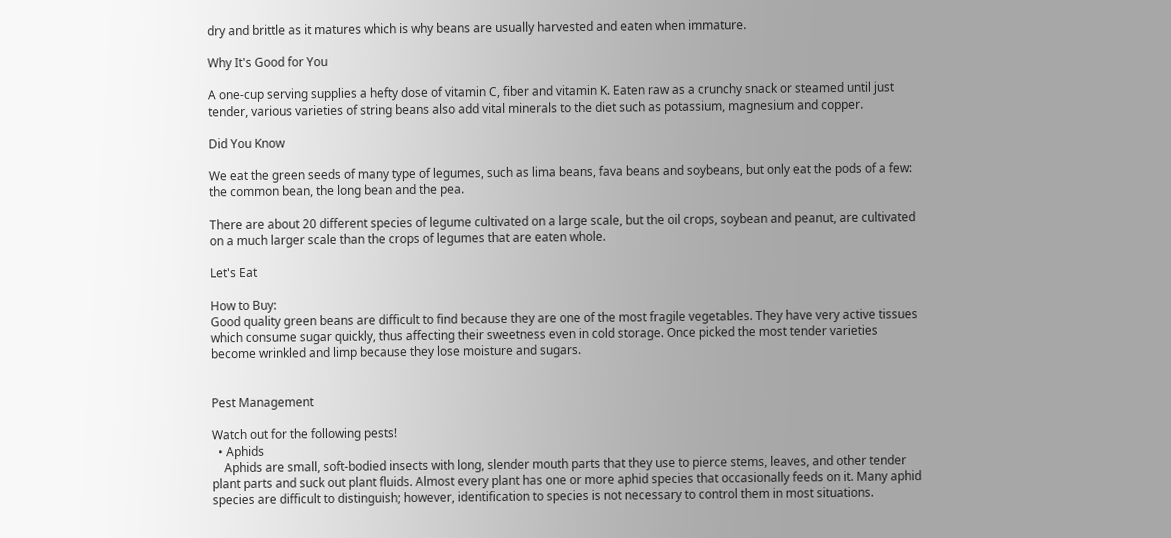dry and brittle as it matures which is why beans are usually harvested and eaten when immature.

Why It's Good for You

A one-cup serving supplies a hefty dose of vitamin C, fiber and vitamin K. Eaten raw as a crunchy snack or steamed until just tender, various varieties of string beans also add vital minerals to the diet such as potassium, magnesium and copper.

Did You Know

We eat the green seeds of many type of legumes, such as lima beans, fava beans and soybeans, but only eat the pods of a few: the common bean, the long bean and the pea.

There are about 20 different species of legume cultivated on a large scale, but the oil crops, soybean and peanut, are cultivated on a much larger scale than the crops of legumes that are eaten whole.

Let's Eat

How to Buy:
Good quality green beans are difficult to find because they are one of the most fragile vegetables. They have very active tissues which consume sugar quickly, thus affecting their sweetness even in cold storage. Once picked the most tender varieties become wrinkled and limp because they lose moisture and sugars.


Pest Management

Watch out for the following pests!
  • Aphids
    Aphids are small, soft-bodied insects with long, slender mouth parts that they use to pierce stems, leaves, and other tender plant parts and suck out plant fluids. Almost every plant has one or more aphid species that occasionally feeds on it. Many aphid species are difficult to distinguish; however, identification to species is not necessary to control them in most situations.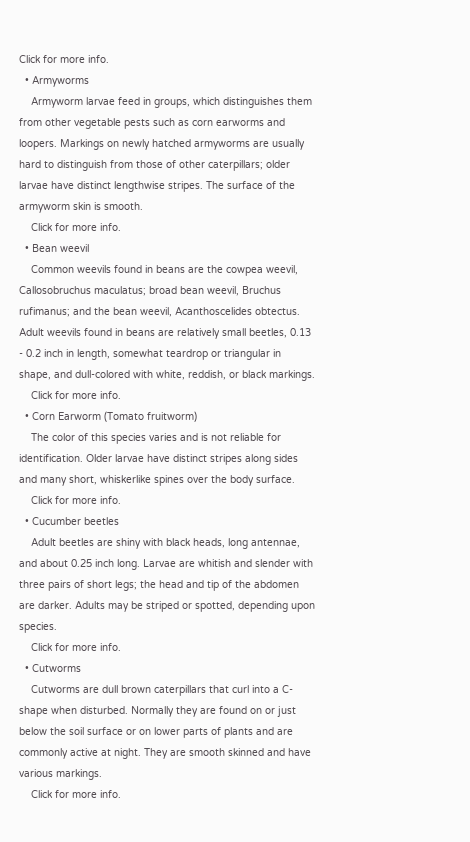Click for more info.
  • Armyworms
    Armyworm larvae feed in groups, which distinguishes them from other vegetable pests such as corn earworms and loopers. Markings on newly hatched armyworms are usually hard to distinguish from those of other caterpillars; older larvae have distinct lengthwise stripes. The surface of the armyworm skin is smooth.
    Click for more info.
  • Bean weevil
    Common weevils found in beans are the cowpea weevil, Callosobruchus maculatus; broad bean weevil, Bruchus rufimanus; and the bean weevil, Acanthoscelides obtectus. Adult weevils found in beans are relatively small beetles, 0.13 - 0.2 inch in length, somewhat teardrop or triangular in shape, and dull-colored with white, reddish, or black markings.
    Click for more info.
  • Corn Earworm (Tomato fruitworm)
    The color of this species varies and is not reliable for identification. Older larvae have distinct stripes along sides and many short, whiskerlike spines over the body surface.
    Click for more info.
  • Cucumber beetles
    Adult beetles are shiny with black heads, long antennae, and about 0.25 inch long. Larvae are whitish and slender with three pairs of short legs; the head and tip of the abdomen are darker. Adults may be striped or spotted, depending upon species.
    Click for more info.
  • Cutworms
    Cutworms are dull brown caterpillars that curl into a C-shape when disturbed. Normally they are found on or just below the soil surface or on lower parts of plants and are commonly active at night. They are smooth skinned and have various markings.
    Click for more info.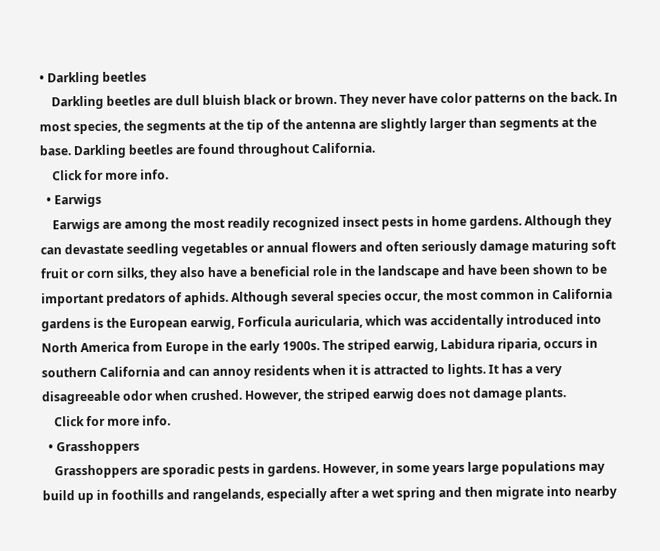• Darkling beetles
    Darkling beetles are dull bluish black or brown. They never have color patterns on the back. In most species, the segments at the tip of the antenna are slightly larger than segments at the base. Darkling beetles are found throughout California.
    Click for more info.
  • Earwigs
    Earwigs are among the most readily recognized insect pests in home gardens. Although they can devastate seedling vegetables or annual flowers and often seriously damage maturing soft fruit or corn silks, they also have a beneficial role in the landscape and have been shown to be important predators of aphids. Although several species occur, the most common in California gardens is the European earwig, Forficula auricularia, which was accidentally introduced into North America from Europe in the early 1900s. The striped earwig, Labidura riparia, occurs in southern California and can annoy residents when it is attracted to lights. It has a very disagreeable odor when crushed. However, the striped earwig does not damage plants.
    Click for more info.
  • Grasshoppers
    Grasshoppers are sporadic pests in gardens. However, in some years large populations may build up in foothills and rangelands, especially after a wet spring and then migrate into nearby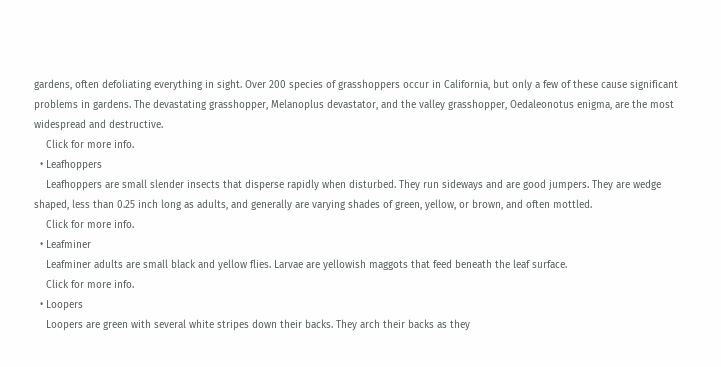gardens, often defoliating everything in sight. Over 200 species of grasshoppers occur in California, but only a few of these cause significant problems in gardens. The devastating grasshopper, Melanoplus devastator, and the valley grasshopper, Oedaleonotus enigma, are the most widespread and destructive.
    Click for more info.
  • Leafhoppers
    Leafhoppers are small slender insects that disperse rapidly when disturbed. They run sideways and are good jumpers. They are wedge shaped, less than 0.25 inch long as adults, and generally are varying shades of green, yellow, or brown, and often mottled.
    Click for more info.
  • Leafminer
    Leafminer adults are small black and yellow flies. Larvae are yellowish maggots that feed beneath the leaf surface.
    Click for more info.
  • Loopers
    Loopers are green with several white stripes down their backs. They arch their backs as they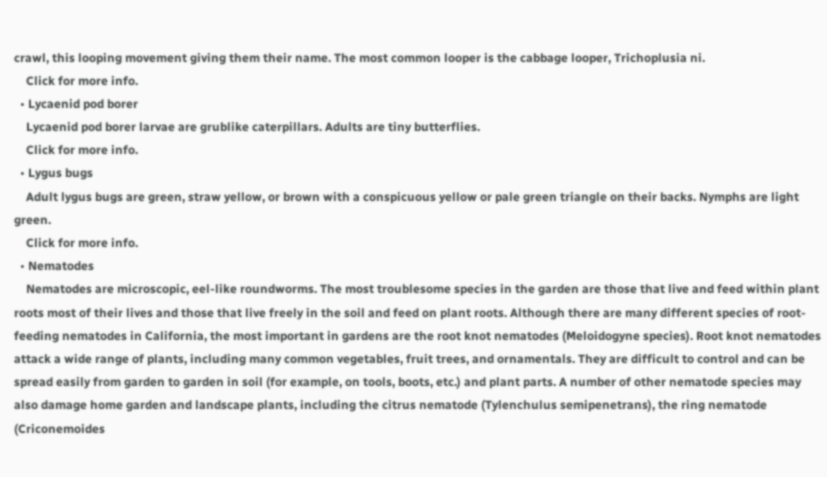crawl, this looping movement giving them their name. The most common looper is the cabbage looper, Trichoplusia ni.
    Click for more info.
  • Lycaenid pod borer
    Lycaenid pod borer larvae are grublike caterpillars. Adults are tiny butterflies.
    Click for more info.
  • Lygus bugs
    Adult lygus bugs are green, straw yellow, or brown with a conspicuous yellow or pale green triangle on their backs. Nymphs are light green.
    Click for more info.
  • Nematodes
    Nematodes are microscopic, eel-like roundworms. The most troublesome species in the garden are those that live and feed within plant roots most of their lives and those that live freely in the soil and feed on plant roots. Although there are many different species of root-feeding nematodes in California, the most important in gardens are the root knot nematodes (Meloidogyne species). Root knot nematodes attack a wide range of plants, including many common vegetables, fruit trees, and ornamentals. They are difficult to control and can be spread easily from garden to garden in soil (for example, on tools, boots, etc.) and plant parts. A number of other nematode species may also damage home garden and landscape plants, including the citrus nematode (Tylenchulus semipenetrans), the ring nematode (Criconemoides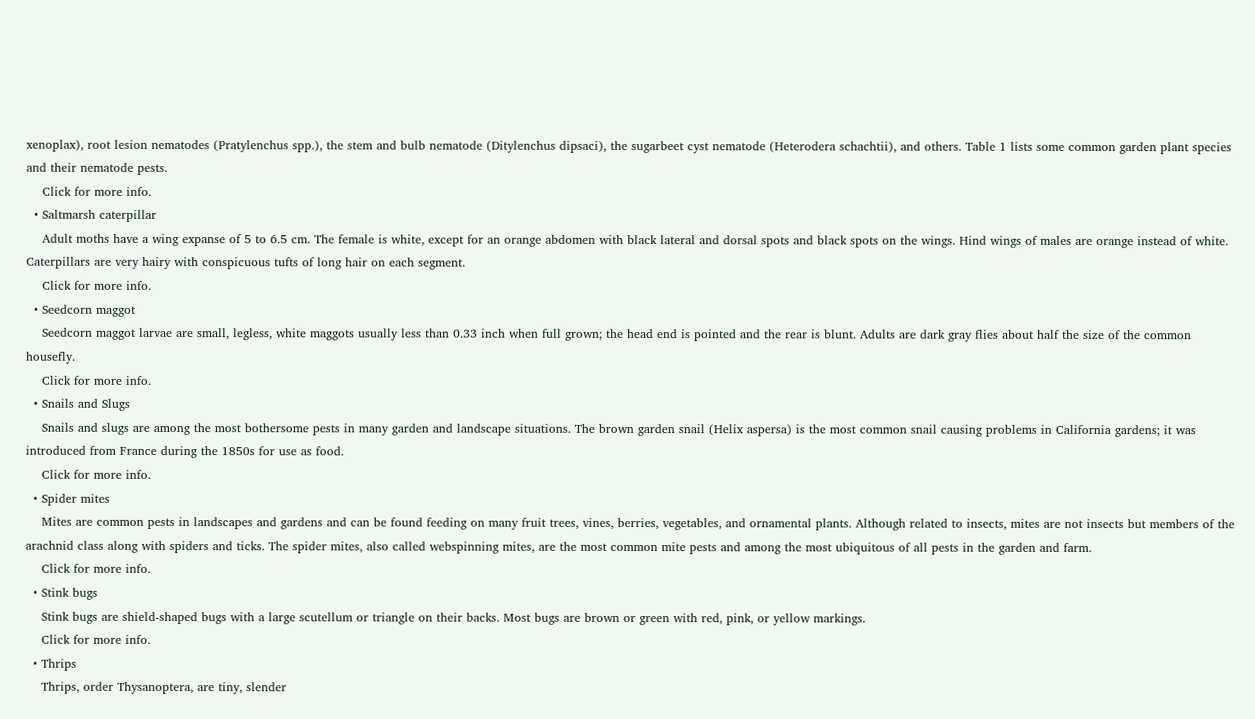xenoplax), root lesion nematodes (Pratylenchus spp.), the stem and bulb nematode (Ditylenchus dipsaci), the sugarbeet cyst nematode (Heterodera schachtii), and others. Table 1 lists some common garden plant species and their nematode pests.
    Click for more info.
  • Saltmarsh caterpillar
    Adult moths have a wing expanse of 5 to 6.5 cm. The female is white, except for an orange abdomen with black lateral and dorsal spots and black spots on the wings. Hind wings of males are orange instead of white. Caterpillars are very hairy with conspicuous tufts of long hair on each segment.
    Click for more info.
  • Seedcorn maggot
    Seedcorn maggot larvae are small, legless, white maggots usually less than 0.33 inch when full grown; the head end is pointed and the rear is blunt. Adults are dark gray flies about half the size of the common housefly.
    Click for more info.
  • Snails and Slugs
    Snails and slugs are among the most bothersome pests in many garden and landscape situations. The brown garden snail (Helix aspersa) is the most common snail causing problems in California gardens; it was introduced from France during the 1850s for use as food.
    Click for more info.
  • Spider mites
    Mites are common pests in landscapes and gardens and can be found feeding on many fruit trees, vines, berries, vegetables, and ornamental plants. Although related to insects, mites are not insects but members of the arachnid class along with spiders and ticks. The spider mites, also called webspinning mites, are the most common mite pests and among the most ubiquitous of all pests in the garden and farm.
    Click for more info.
  • Stink bugs
    Stink bugs are shield-shaped bugs with a large scutellum or triangle on their backs. Most bugs are brown or green with red, pink, or yellow markings.
    Click for more info.
  • Thrips
    Thrips, order Thysanoptera, are tiny, slender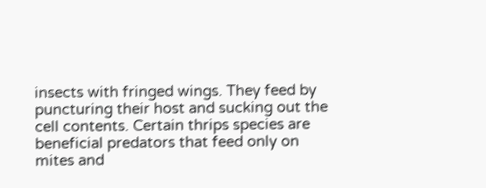insects with fringed wings. They feed by puncturing their host and sucking out the cell contents. Certain thrips species are beneficial predators that feed only on mites and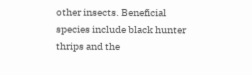other insects. Beneficial species include black hunter thrips and the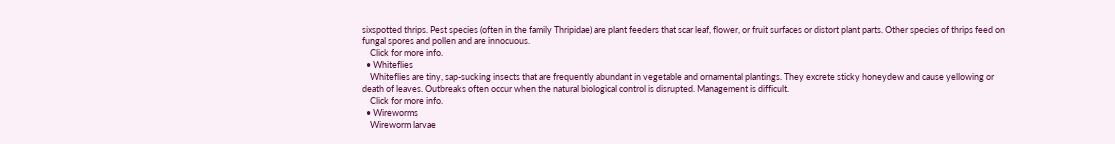sixspotted thrips. Pest species (often in the family Thripidae) are plant feeders that scar leaf, flower, or fruit surfaces or distort plant parts. Other species of thrips feed on fungal spores and pollen and are innocuous.
    Click for more info.
  • Whiteflies
    Whiteflies are tiny, sap-sucking insects that are frequently abundant in vegetable and ornamental plantings. They excrete sticky honeydew and cause yellowing or death of leaves. Outbreaks often occur when the natural biological control is disrupted. Management is difficult.
    Click for more info.
  • Wireworms
    Wireworm larvae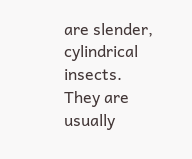are slender, cylindrical insects. They are usually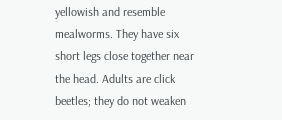yellowish and resemble mealworms. They have six short legs close together near the head. Adults are click beetles; they do not weaken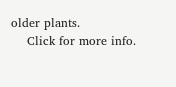older plants.
    Click for more info.